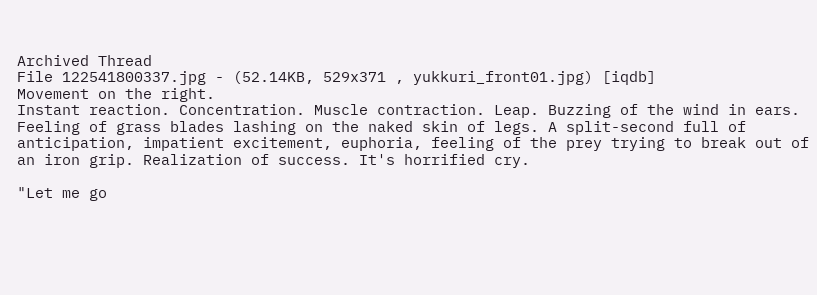Archived Thread
File 122541800337.jpg - (52.14KB, 529x371 , yukkuri_front01.jpg) [iqdb]
Movement on the right.
Instant reaction. Concentration. Muscle contraction. Leap. Buzzing of the wind in ears. Feeling of grass blades lashing on the naked skin of legs. A split-second full of anticipation, impatient excitement, euphoria, feeling of the prey trying to break out of an iron grip. Realization of success. It's horrified cry.

"Let me go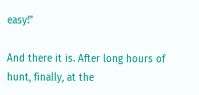easy!"

And there it is. After long hours of hunt, finally, at the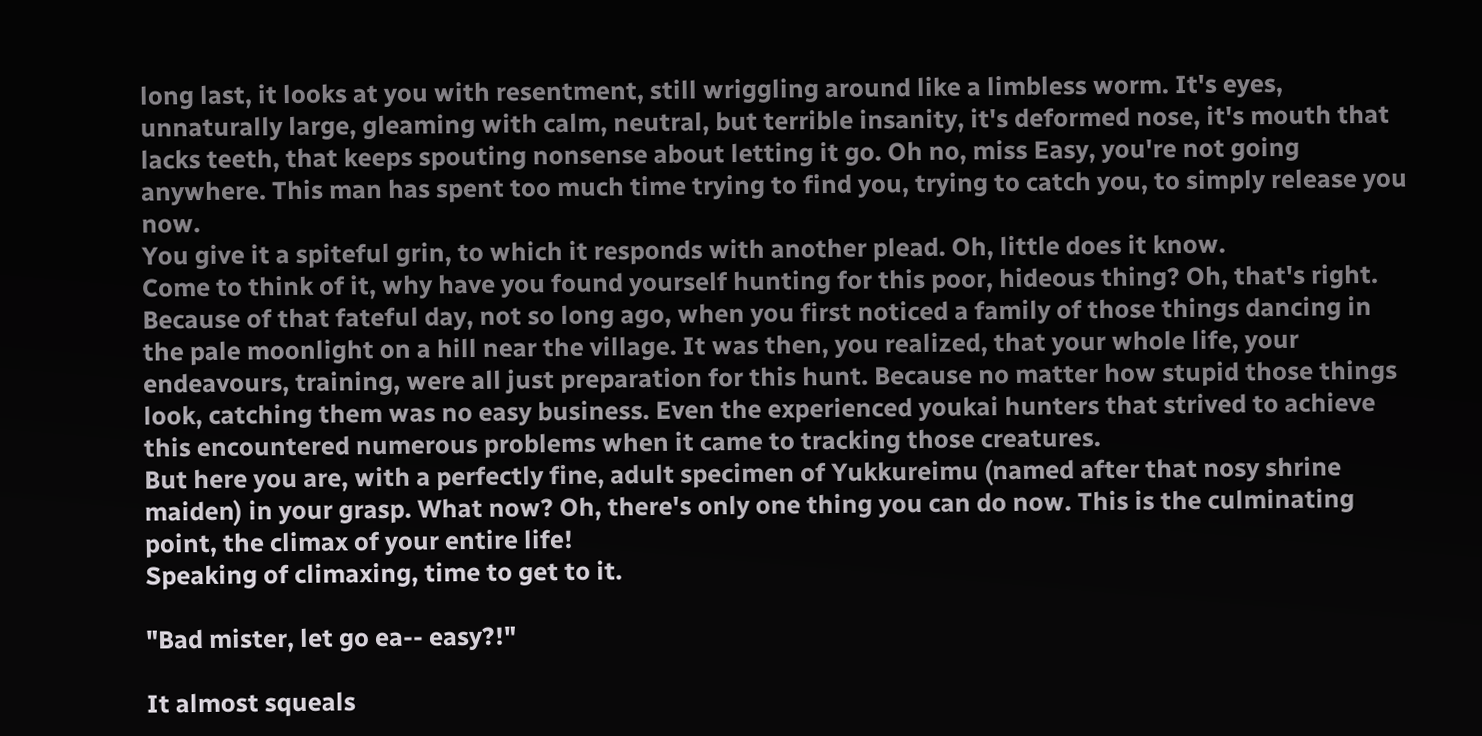long last, it looks at you with resentment, still wriggling around like a limbless worm. It's eyes, unnaturally large, gleaming with calm, neutral, but terrible insanity, it's deformed nose, it's mouth that lacks teeth, that keeps spouting nonsense about letting it go. Oh no, miss Easy, you're not going anywhere. This man has spent too much time trying to find you, trying to catch you, to simply release you now.
You give it a spiteful grin, to which it responds with another plead. Oh, little does it know.
Come to think of it, why have you found yourself hunting for this poor, hideous thing? Oh, that's right. Because of that fateful day, not so long ago, when you first noticed a family of those things dancing in the pale moonlight on a hill near the village. It was then, you realized, that your whole life, your endeavours, training, were all just preparation for this hunt. Because no matter how stupid those things look, catching them was no easy business. Even the experienced youkai hunters that strived to achieve this encountered numerous problems when it came to tracking those creatures.
But here you are, with a perfectly fine, adult specimen of Yukkureimu (named after that nosy shrine maiden) in your grasp. What now? Oh, there's only one thing you can do now. This is the culminating point, the climax of your entire life!
Speaking of climaxing, time to get to it.

"Bad mister, let go ea-- easy?!"

It almost squeals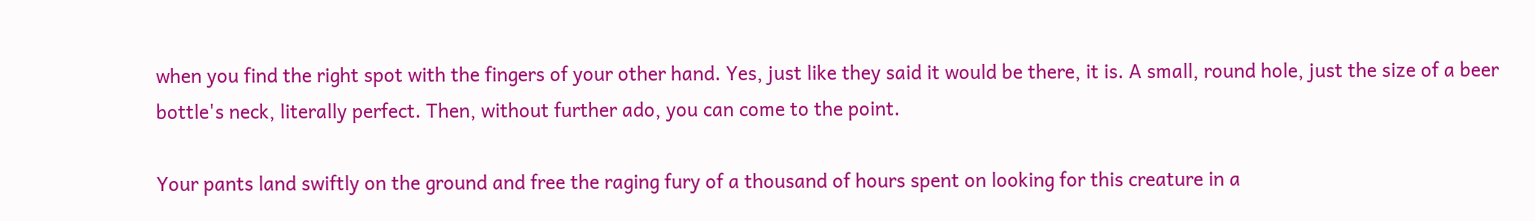when you find the right spot with the fingers of your other hand. Yes, just like they said it would be there, it is. A small, round hole, just the size of a beer bottle's neck, literally perfect. Then, without further ado, you can come to the point.

Your pants land swiftly on the ground and free the raging fury of a thousand of hours spent on looking for this creature in a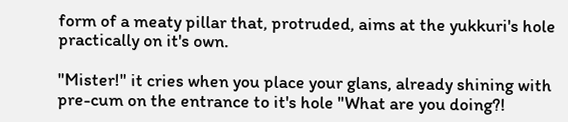form of a meaty pillar that, protruded, aims at the yukkuri's hole practically on it's own.

"Mister!" it cries when you place your glans, already shining with pre-cum on the entrance to it's hole "What are you doing?!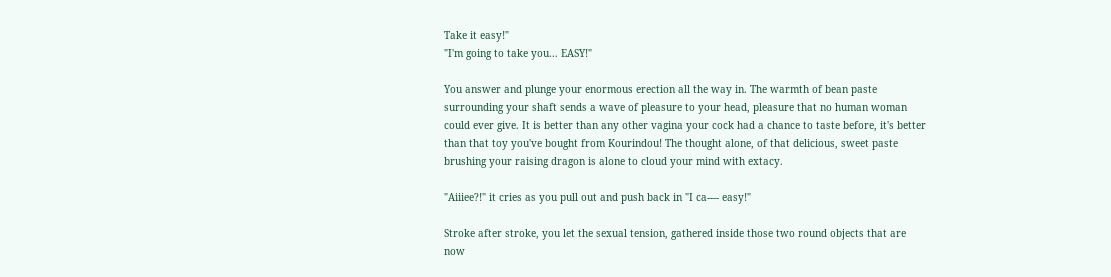Take it easy!"
"I'm going to take you... EASY!"

You answer and plunge your enormous erection all the way in. The warmth of bean paste surrounding your shaft sends a wave of pleasure to your head, pleasure that no human woman could ever give. It is better than any other vagina your cock had a chance to taste before, it's better than that toy you've bought from Kourindou! The thought alone, of that delicious, sweet paste brushing your raising dragon is alone to cloud your mind with extacy.

"Aiiiee?!" it cries as you pull out and push back in "I ca---- easy!"

Stroke after stroke, you let the sexual tension, gathered inside those two round objects that are now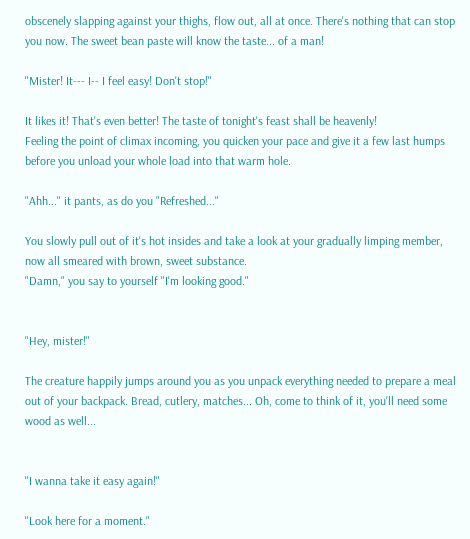obscenely slapping against your thighs, flow out, all at once. There's nothing that can stop you now. The sweet bean paste will know the taste... of a man!

"Mister! It--- I-- I feel easy! Don't stop!"

It likes it! That's even better! The taste of tonight's feast shall be heavenly!
Feeling the point of climax incoming, you quicken your pace and give it a few last humps before you unload your whole load into that warm hole.

"Ahh..." it pants, as do you "Refreshed..."

You slowly pull out of it's hot insides and take a look at your gradually limping member, now all smeared with brown, sweet substance.
"Damn," you say to yourself "I'm looking good."


"Hey, mister!"

The creature happily jumps around you as you unpack everything needed to prepare a meal out of your backpack. Bread, cutlery, matches... Oh, come to think of it, you'll need some wood as well...


"I wanna take it easy again!"

"Look here for a moment."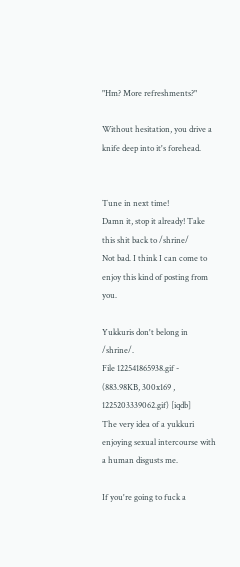"Hm? More refreshments?"

Without hesitation, you drive a knife deep into it's forehead.


Tune in next time!
Damn it, stop it already! Take this shit back to /shrine/
Not bad. I think I can come to enjoy this kind of posting from you.

Yukkuris don't belong in /shrine/.
File 122541865938.gif - (883.98KB, 300x169 , 1225203339062.gif) [iqdb]
The very idea of a yukkuri enjoying sexual intercourse with a human disgusts me.

If you're going to fuck a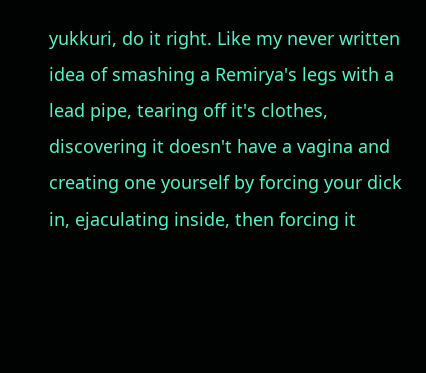yukkuri, do it right. Like my never written idea of smashing a Remirya's legs with a lead pipe, tearing off it's clothes, discovering it doesn't have a vagina and creating one yourself by forcing your dick in, ejaculating inside, then forcing it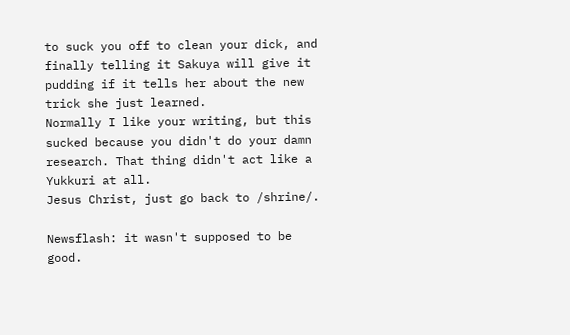to suck you off to clean your dick, and finally telling it Sakuya will give it pudding if it tells her about the new trick she just learned.
Normally I like your writing, but this sucked because you didn't do your damn research. That thing didn't act like a Yukkuri at all.
Jesus Christ, just go back to /shrine/.

Newsflash: it wasn't supposed to be good.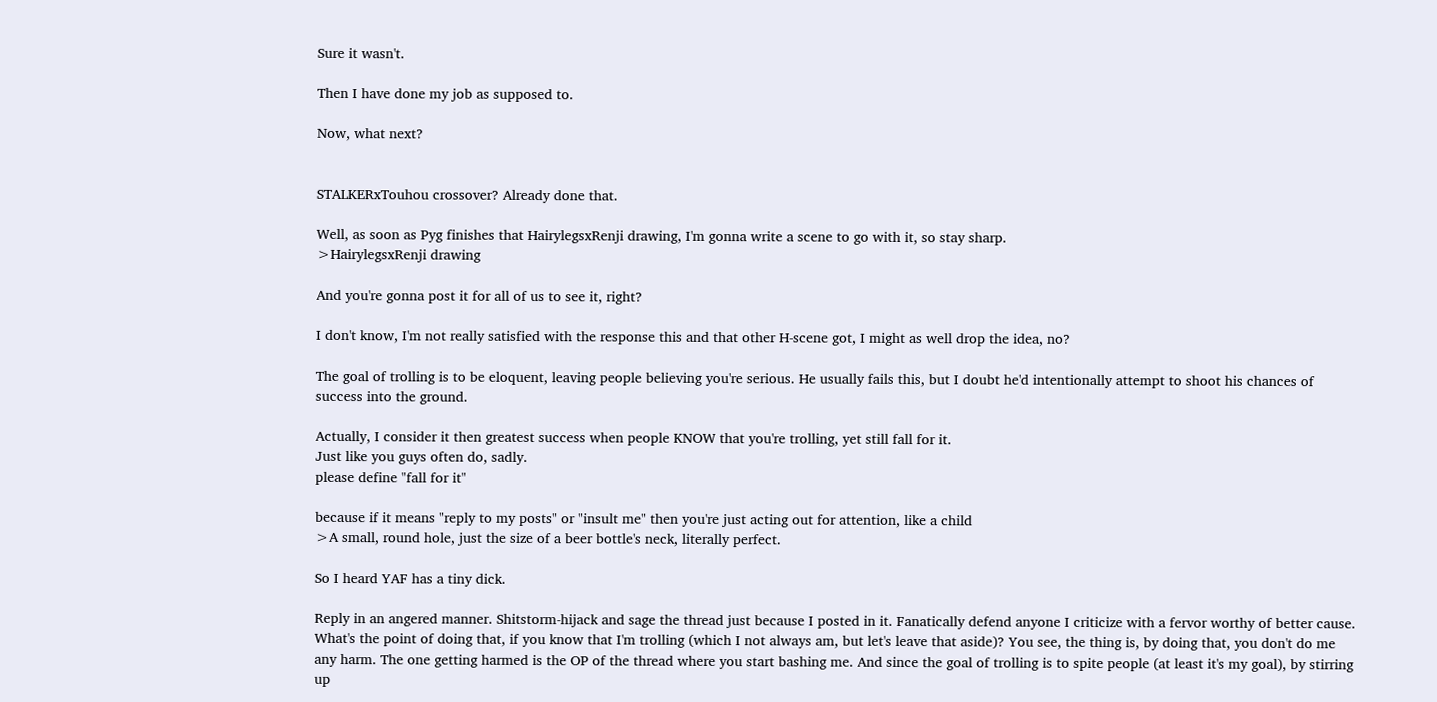Sure it wasn't.

Then I have done my job as supposed to.

Now, what next?


STALKERxTouhou crossover? Already done that.

Well, as soon as Pyg finishes that HairylegsxRenji drawing, I'm gonna write a scene to go with it, so stay sharp.
>HairylegsxRenji drawing

And you're gonna post it for all of us to see it, right?

I don't know, I'm not really satisfied with the response this and that other H-scene got, I might as well drop the idea, no?

The goal of trolling is to be eloquent, leaving people believing you're serious. He usually fails this, but I doubt he'd intentionally attempt to shoot his chances of success into the ground.

Actually, I consider it then greatest success when people KNOW that you're trolling, yet still fall for it.
Just like you guys often do, sadly.
please define "fall for it"

because if it means "reply to my posts" or "insult me" then you're just acting out for attention, like a child
>A small, round hole, just the size of a beer bottle's neck, literally perfect.

So I heard YAF has a tiny dick.

Reply in an angered manner. Shitstorm-hijack and sage the thread just because I posted in it. Fanatically defend anyone I criticize with a fervor worthy of better cause.
What's the point of doing that, if you know that I'm trolling (which I not always am, but let's leave that aside)? You see, the thing is, by doing that, you don't do me any harm. The one getting harmed is the OP of the thread where you start bashing me. And since the goal of trolling is to spite people (at least it's my goal), by stirring up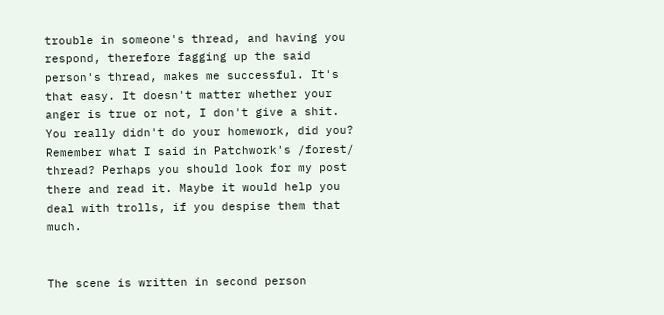trouble in someone's thread, and having you respond, therefore fagging up the said person's thread, makes me successful. It's that easy. It doesn't matter whether your anger is true or not, I don't give a shit.
You really didn't do your homework, did you? Remember what I said in Patchwork's /forest/ thread? Perhaps you should look for my post there and read it. Maybe it would help you deal with trolls, if you despise them that much.


The scene is written in second person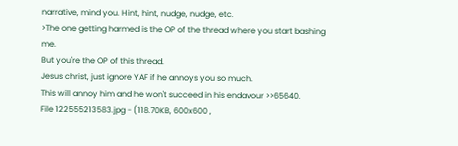narrative, mind you. Hint, hint, nudge, nudge, etc.
>The one getting harmed is the OP of the thread where you start bashing me.
But you're the OP of this thread.
Jesus christ, just ignore YAF if he annoys you so much.
This will annoy him and he won't succeed in his endavour >>65640.
File 122555213583.jpg - (118.70KB, 600x600 ,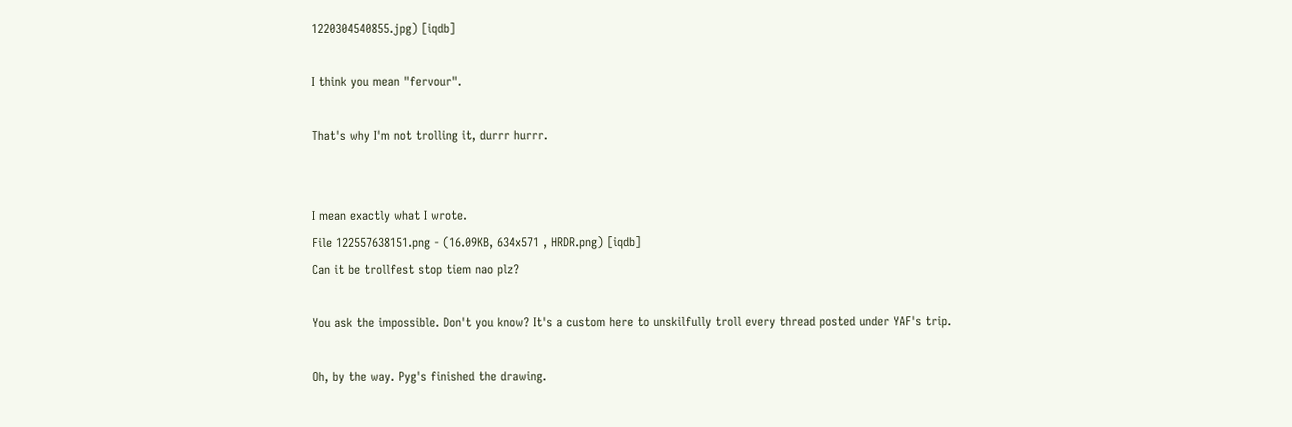1220304540855.jpg) [iqdb]

I think you mean "fervour".

That's why I'm not trolling it, durrr hurrr.


I mean exactly what I wrote.
File 122557638151.png - (16.09KB, 634x571 , HRDR.png) [iqdb]
Can it be trollfest stop tiem nao plz?

You ask the impossible. Don't you know? It's a custom here to unskilfully troll every thread posted under YAF's trip.

Oh, by the way. Pyg's finished the drawing.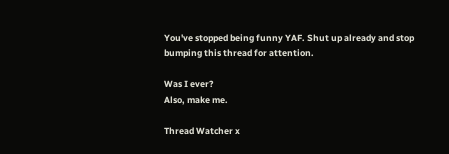You've stopped being funny YAF. Shut up already and stop bumping this thread for attention.

Was I ever?
Also, make me.

Thread Watcher x